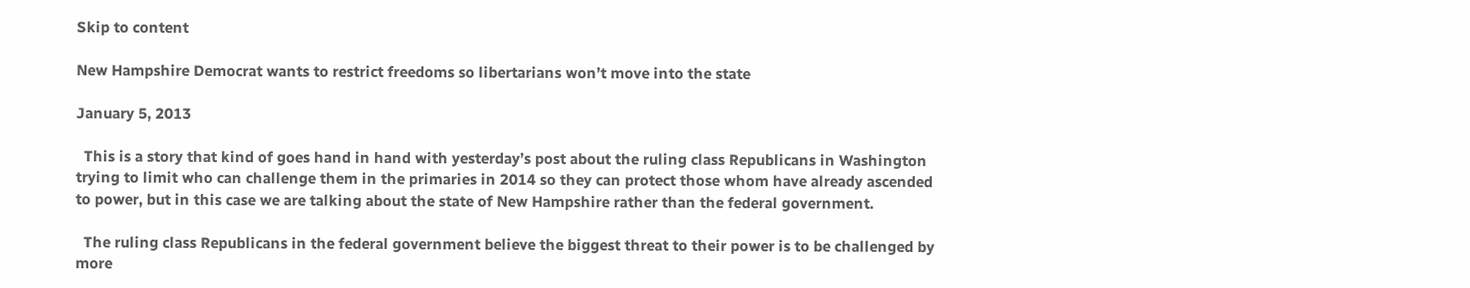Skip to content

New Hampshire Democrat wants to restrict freedoms so libertarians won’t move into the state

January 5, 2013

  This is a story that kind of goes hand in hand with yesterday’s post about the ruling class Republicans in Washington trying to limit who can challenge them in the primaries in 2014 so they can protect those whom have already ascended to power, but in this case we are talking about the state of New Hampshire rather than the federal government.

  The ruling class Republicans in the federal government believe the biggest threat to their power is to be challenged by more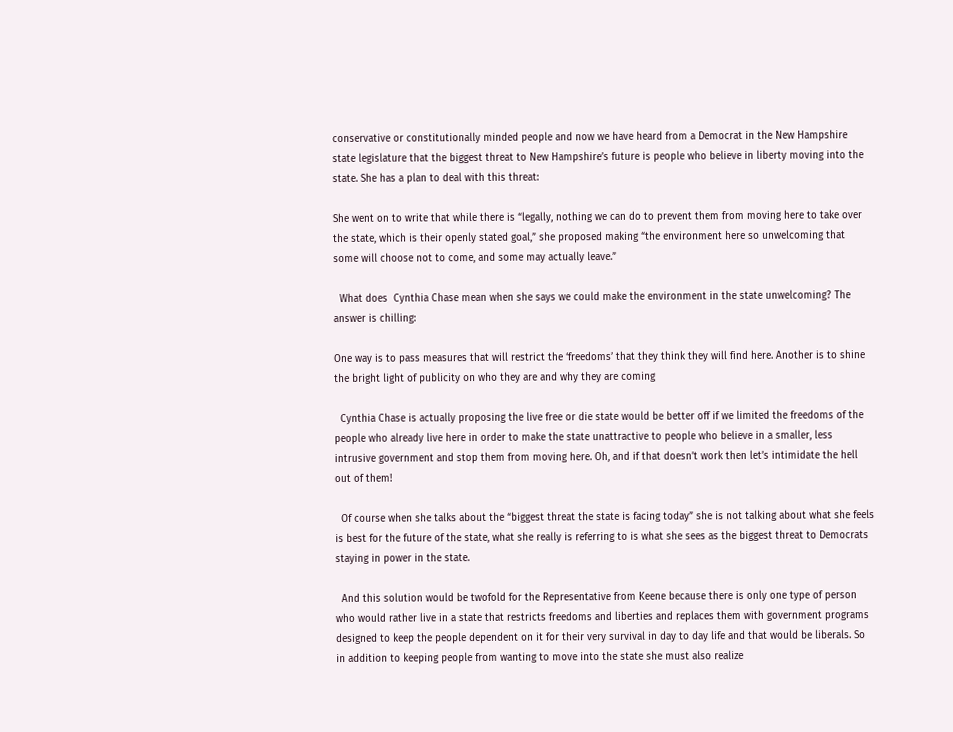conservative or constitutionally minded people and now we have heard from a Democrat in the New Hampshire state legislature that the biggest threat to New Hampshire’s future is people who believe in liberty moving into the state. She has a plan to deal with this threat:

She went on to write that while there is “legally, nothing we can do to prevent them from moving here to take over the state, which is their openly stated goal,” she proposed making “the environment here so unwelcoming that some will choose not to come, and some may actually leave.”

  What does  Cynthia Chase mean when she says we could make the environment in the state unwelcoming? The answer is chilling:

One way is to pass measures that will restrict the ‘freedoms’ that they think they will find here. Another is to shine the bright light of publicity on who they are and why they are coming

  Cynthia Chase is actually proposing the live free or die state would be better off if we limited the freedoms of the people who already live here in order to make the state unattractive to people who believe in a smaller, less intrusive government and stop them from moving here. Oh, and if that doesn’t work then let’s intimidate the hell out of them!

  Of course when she talks about the “biggest threat the state is facing today” she is not talking about what she feels is best for the future of the state, what she really is referring to is what she sees as the biggest threat to Democrats staying in power in the state.

  And this solution would be twofold for the Representative from Keene because there is only one type of person who would rather live in a state that restricts freedoms and liberties and replaces them with government programs designed to keep the people dependent on it for their very survival in day to day life and that would be liberals. So in addition to keeping people from wanting to move into the state she must also realize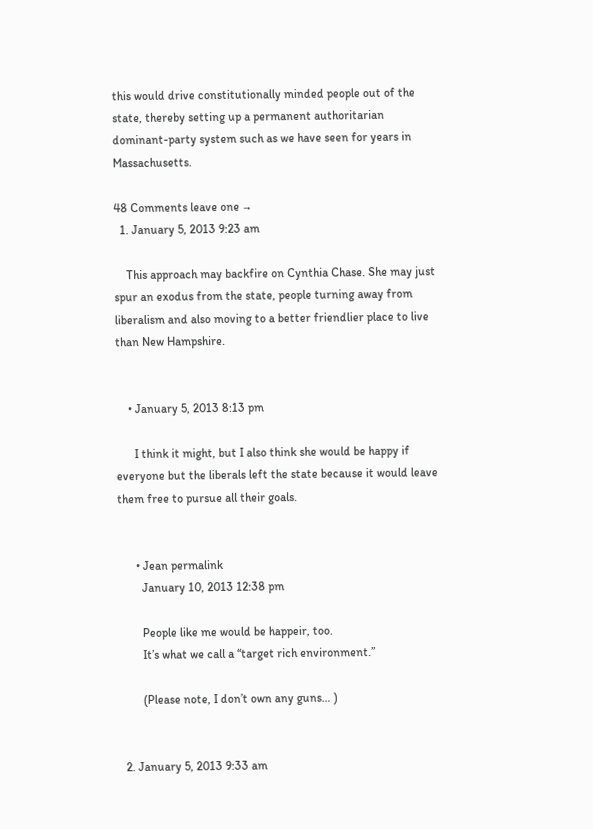this would drive constitutionally minded people out of the state, thereby setting up a permanent authoritarian dominant-party system such as we have seen for years in Massachusetts.

48 Comments leave one →
  1. January 5, 2013 9:23 am

    This approach may backfire on Cynthia Chase. She may just spur an exodus from the state, people turning away from liberalism and also moving to a better friendlier place to live than New Hampshire.


    • January 5, 2013 8:13 pm

      I think it might, but I also think she would be happy if everyone but the liberals left the state because it would leave them free to pursue all their goals.


      • Jean permalink
        January 10, 2013 12:38 pm

        People like me would be happeir, too.
        It’s what we call a “target rich environment.”

        (Please note, I don’t own any guns… )


  2. January 5, 2013 9:33 am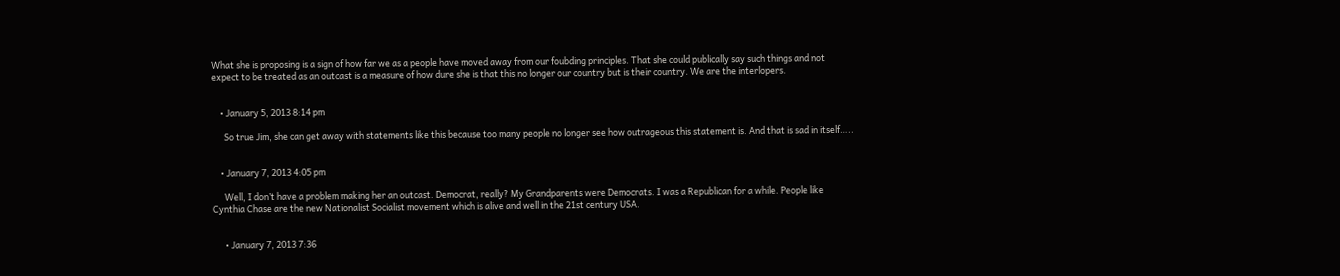What she is proposing is a sign of how far we as a people have moved away from our foubding principles. That she could publically say such things and not expect to be treated as an outcast is a measure of how dure she is that this no longer our country but is their country. We are the interlopers.


    • January 5, 2013 8:14 pm

      So true Jim, she can get away with statements like this because too many people no longer see how outrageous this statement is. And that is sad in itself…..


    • January 7, 2013 4:05 pm

      Well, I don’t have a problem making her an outcast. Democrat, really? My Grandparents were Democrats. I was a Republican for a while. People like Cynthia Chase are the new Nationalist Socialist movement which is alive and well in the 21st century USA.


      • January 7, 2013 7:36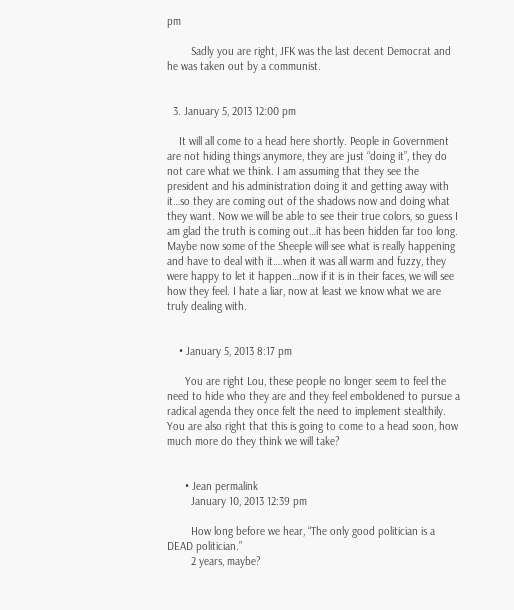pm

        Sadly you are right, JFK was the last decent Democrat and he was taken out by a communist.


  3. January 5, 2013 12:00 pm

    It will all come to a head here shortly. People in Government are not hiding things anymore, they are just “doing it”, they do not care what we think. I am assuming that they see the president and his administration doing it and getting away with it…so they are coming out of the shadows now and doing what they want. Now we will be able to see their true colors, so guess I am glad the truth is coming out…it has been hidden far too long. Maybe now some of the Sheeple will see what is really happening and have to deal with it….when it was all warm and fuzzy, they were happy to let it happen…now if it is in their faces, we will see how they feel. I hate a liar, now at least we know what we are truly dealing with.


    • January 5, 2013 8:17 pm

      You are right Lou, these people no longer seem to feel the need to hide who they are and they feel emboldened to pursue a radical agenda they once felt the need to implement stealthily. You are also right that this is going to come to a head soon, how much more do they think we will take?


      • Jean permalink
        January 10, 2013 12:39 pm

        How long before we hear, “The only good politician is a DEAD politician.”
        2 years, maybe?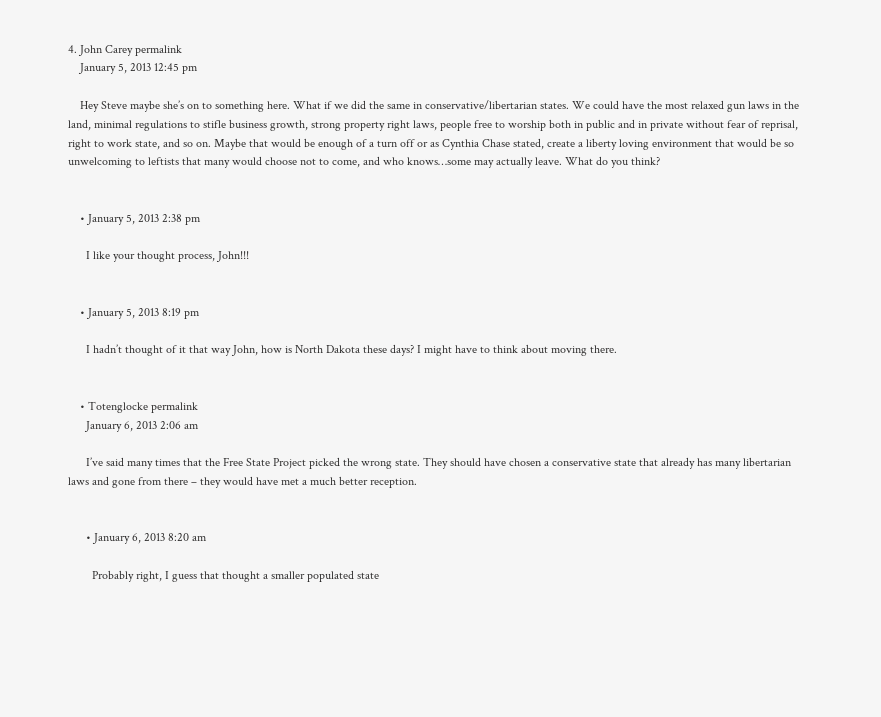4. John Carey permalink
    January 5, 2013 12:45 pm

    Hey Steve maybe she’s on to something here. What if we did the same in conservative/libertarian states. We could have the most relaxed gun laws in the land, minimal regulations to stifle business growth, strong property right laws, people free to worship both in public and in private without fear of reprisal, right to work state, and so on. Maybe that would be enough of a turn off or as Cynthia Chase stated, create a liberty loving environment that would be so unwelcoming to leftists that many would choose not to come, and who knows…some may actually leave. What do you think?


    • January 5, 2013 2:38 pm

      I like your thought process, John!!!


    • January 5, 2013 8:19 pm

      I hadn’t thought of it that way John, how is North Dakota these days? I might have to think about moving there.


    • Totenglocke permalink
      January 6, 2013 2:06 am

      I’ve said many times that the Free State Project picked the wrong state. They should have chosen a conservative state that already has many libertarian laws and gone from there – they would have met a much better reception.


      • January 6, 2013 8:20 am

        Probably right, I guess that thought a smaller populated state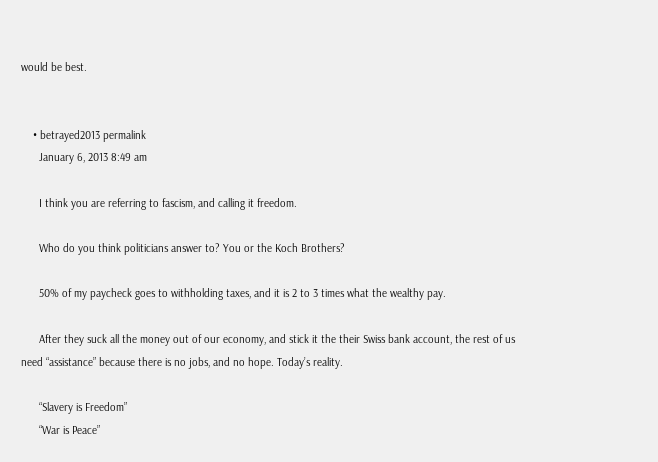would be best.


    • betrayed2013 permalink
      January 6, 2013 8:49 am

      I think you are referring to fascism, and calling it freedom.

      Who do you think politicians answer to? You or the Koch Brothers?

      50% of my paycheck goes to withholding taxes, and it is 2 to 3 times what the wealthy pay.

      After they suck all the money out of our economy, and stick it the their Swiss bank account, the rest of us need “assistance” because there is no jobs, and no hope. Today’s reality.

      “Slavery is Freedom”
      “War is Peace”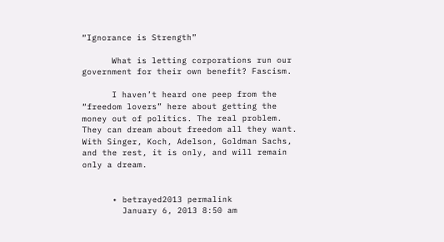“Ignorance is Strength”

      What is letting corporations run our government for their own benefit? Fascism.

      I haven’t heard one peep from the “freedom lovers” here about getting the money out of politics. The real problem. They can dream about freedom all they want. With Singer, Koch, Adelson, Goldman Sachs, and the rest, it is only, and will remain only a dream.


      • betrayed2013 permalink
        January 6, 2013 8:50 am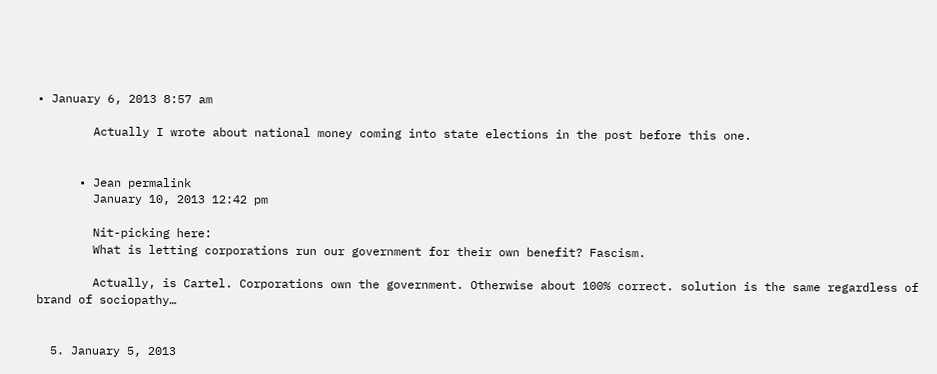• January 6, 2013 8:57 am

        Actually I wrote about national money coming into state elections in the post before this one.


      • Jean permalink
        January 10, 2013 12:42 pm

        Nit-picking here:
        What is letting corporations run our government for their own benefit? Fascism.

        Actually, is Cartel. Corporations own the government. Otherwise about 100% correct. solution is the same regardless of brand of sociopathy…


  5. January 5, 2013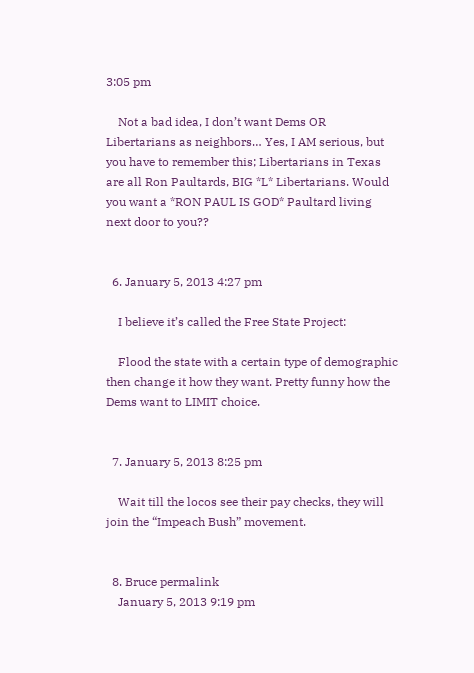3:05 pm

    Not a bad idea, I don’t want Dems OR Libertarians as neighbors… Yes, I AM serious, but you have to remember this; Libertarians in Texas are all Ron Paultards, BIG *L* Libertarians. Would you want a *RON PAUL IS GOD* Paultard living next door to you??


  6. January 5, 2013 4:27 pm

    I believe it’s called the Free State Project:

    Flood the state with a certain type of demographic then change it how they want. Pretty funny how the Dems want to LIMIT choice.


  7. January 5, 2013 8:25 pm

    Wait till the locos see their pay checks, they will join the “Impeach Bush” movement.


  8. Bruce permalink
    January 5, 2013 9:19 pm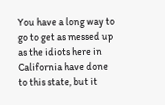You have a long way to go to get as messed up as the idiots here in California have done to this state, but it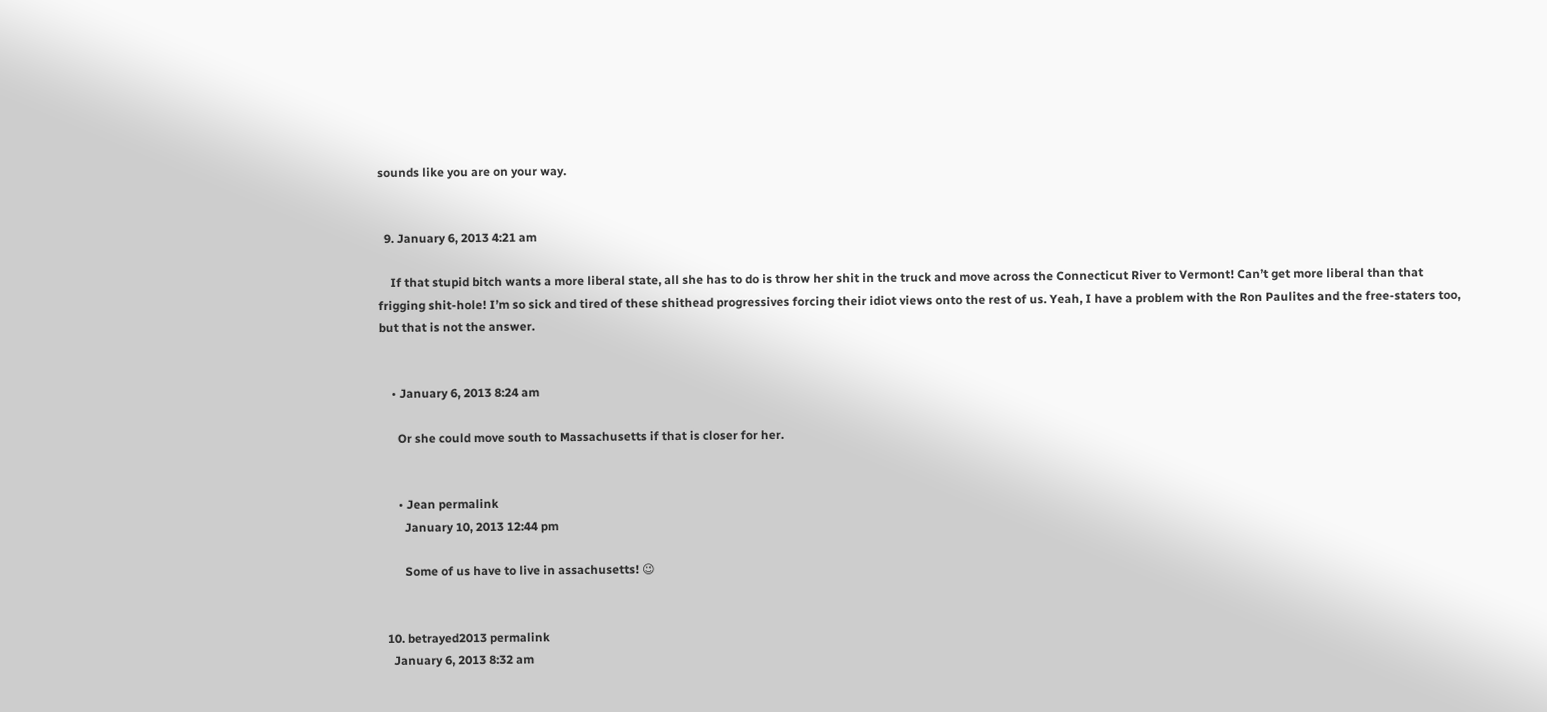sounds like you are on your way.


  9. January 6, 2013 4:21 am

    If that stupid bitch wants a more liberal state, all she has to do is throw her shit in the truck and move across the Connecticut River to Vermont! Can’t get more liberal than that frigging shit-hole! I’m so sick and tired of these shithead progressives forcing their idiot views onto the rest of us. Yeah, I have a problem with the Ron Paulites and the free-staters too, but that is not the answer.


    • January 6, 2013 8:24 am

      Or she could move south to Massachusetts if that is closer for her.


      • Jean permalink
        January 10, 2013 12:44 pm

        Some of us have to live in assachusetts! 😉


  10. betrayed2013 permalink
    January 6, 2013 8:32 am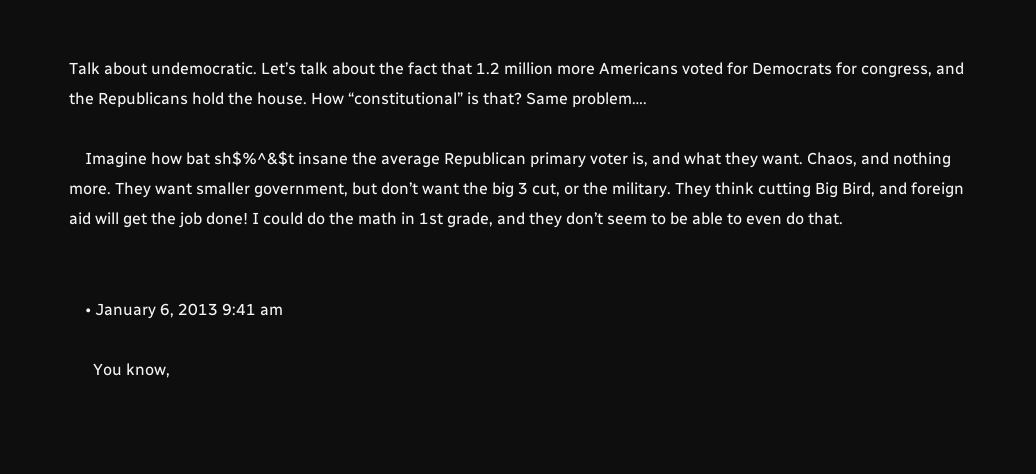Talk about undemocratic. Let’s talk about the fact that 1.2 million more Americans voted for Democrats for congress, and the Republicans hold the house. How “constitutional” is that? Same problem….

    Imagine how bat sh$%^&$t insane the average Republican primary voter is, and what they want. Chaos, and nothing more. They want smaller government, but don’t want the big 3 cut, or the military. They think cutting Big Bird, and foreign aid will get the job done! I could do the math in 1st grade, and they don’t seem to be able to even do that.


    • January 6, 2013 9:41 am

      You know,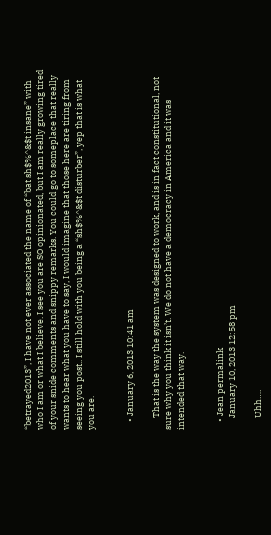“betrayed2013”, I have not ever associated the name of “bat sh$%^&$t insane” with who I am or what I believe. I see you are SO opinionated, but I am really growing tired of your snide comments and snippy remarks. You could go to someplace that really wants to hear what you have to say, I would imagine that those here are tiring from seeing you post.. I still hold with you being a “sh$%^&$t disturber”, yep that is what you are.


    • January 6, 2013 10:41 am

      That is the way the system was designed to work, and is in fact constitutional, not sure why you think it isn’t. We do not have a democracy in America and it was intended that way.


    • Jean permalink
      January 10, 2013 12:58 pm

      Uhh….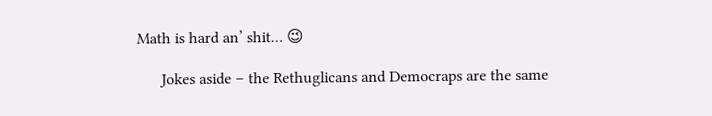Math is hard an’ shit… 😉

      Jokes aside – the Rethuglicans and Democraps are the same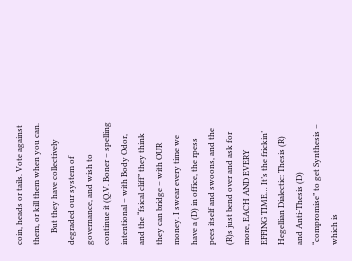coin, heads or tails. Vote against them, or kill them when you can.
      But they have collectively degraded our system of governance, and wish to continue it (Q.V. Boner – spelling intentional – with Body Odor, and the “fsical cliff” they think they can bridge – with OUR money. I swear every time we have a (D) in office, the rpess pees itself and swoons, and the (R)s just bend over and ask for more, EACH AND EVERY EFFING TIME… It’s the frickin’ Hegellian Dialectic: Thesis (R) and Anti-Thesis (D) “compromise” to get Synthesis – which is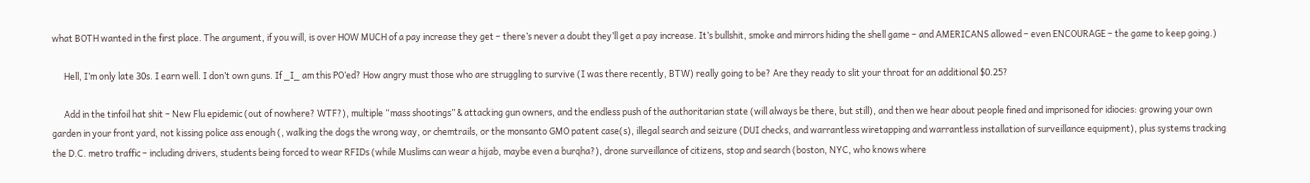what BOTH wanted in the first place. The argument, if you will, is over HOW MUCH of a pay increase they get – there’s never a doubt they’ll get a pay increase. It’s bullshit, smoke and mirrors hiding the shell game – and AMERICANS allowed – even ENCOURAGE – the game to keep going.)

      Hell, I’m only late 30s. I earn well. I don’t own guns. If _I_ am this PO’ed? How angry must those who are struggling to survive (I was there recently, BTW) really going to be? Are they ready to slit your throat for an additional $0.25?

      Add in the tinfoil hat shit – New Flu epidemic (out of nowhere? WTF?), multiple “mass shootings” & attacking gun owners, and the endless push of the authoritarian state (will always be there, but still), and then we hear about people fined and imprisoned for idiocies: growing your own garden in your front yard, not kissing police ass enough (, walking the dogs the wrong way, or chemtrails, or the monsanto GMO patent case(s), illegal search and seizure (DUI checks, and warrantless wiretapping and warrantless installation of surveillance equipment), plus systems tracking the D.C. metro traffic – including drivers, students being forced to wear RFIDs (while Muslims can wear a hijab, maybe even a burqha?), drone surveillance of citizens, stop and search (boston, NYC, who knows where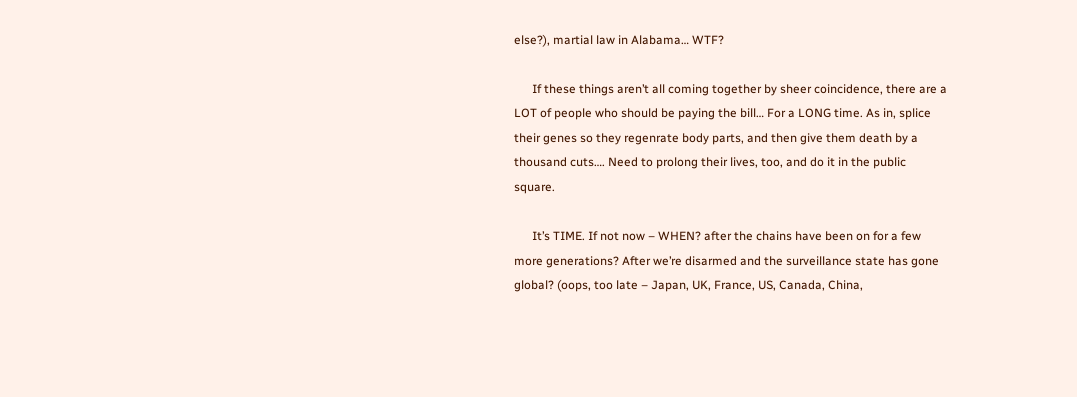else?), martial law in Alabama… WTF?

      If these things aren’t all coming together by sheer coincidence, there are a LOT of people who should be paying the bill… For a LONG time. As in, splice their genes so they regenrate body parts, and then give them death by a thousand cuts…. Need to prolong their lives, too, and do it in the public square.

      It’s TIME. If not now – WHEN? after the chains have been on for a few more generations? After we’re disarmed and the surveillance state has gone global? (oops, too late – Japan, UK, France, US, Canada, China,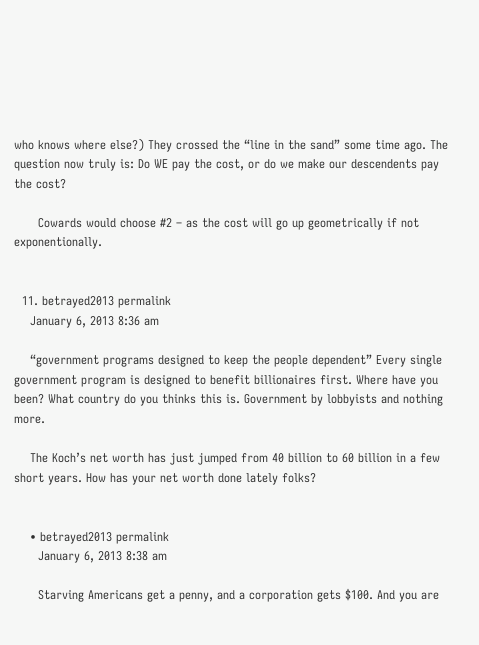who knows where else?) They crossed the “line in the sand” some time ago. The question now truly is: Do WE pay the cost, or do we make our descendents pay the cost?

      Cowards would choose #2 – as the cost will go up geometrically if not exponentionally.


  11. betrayed2013 permalink
    January 6, 2013 8:36 am

    “government programs designed to keep the people dependent” Every single government program is designed to benefit billionaires first. Where have you been? What country do you thinks this is. Government by lobbyists and nothing more.

    The Koch’s net worth has just jumped from 40 billion to 60 billion in a few short years. How has your net worth done lately folks?


    • betrayed2013 permalink
      January 6, 2013 8:38 am

      Starving Americans get a penny, and a corporation gets $100. And you are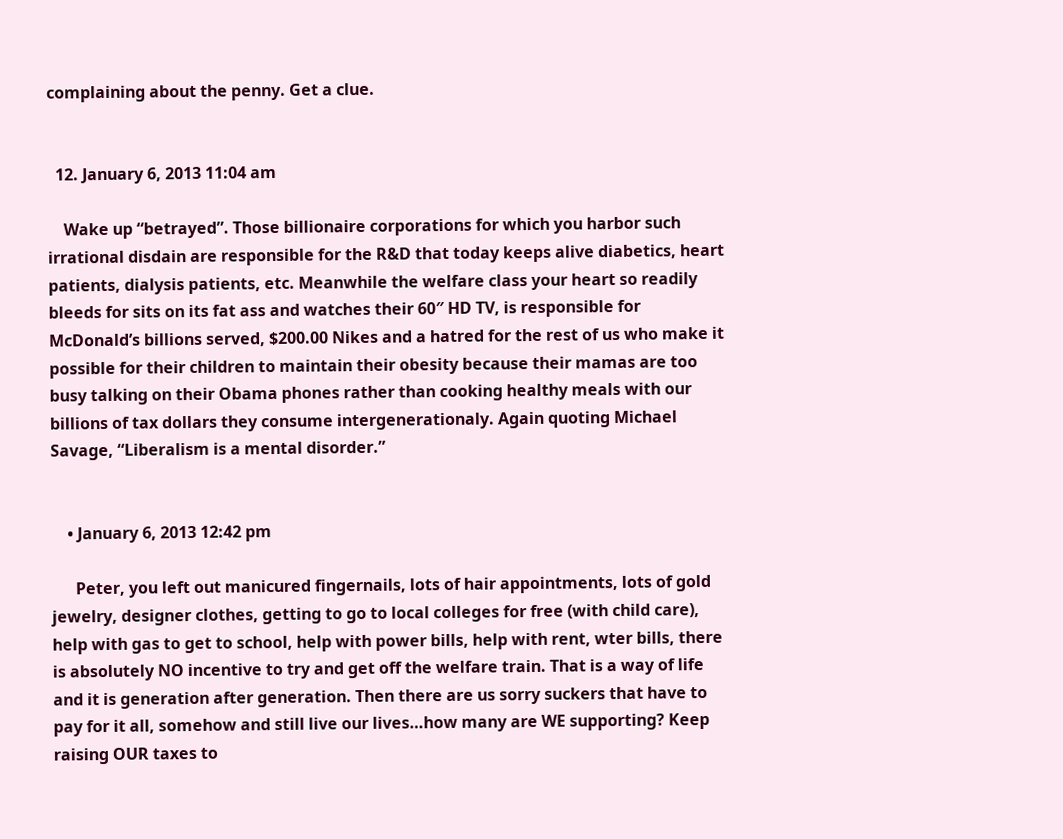complaining about the penny. Get a clue.


  12. January 6, 2013 11:04 am

    Wake up “betrayed”. Those billionaire corporations for which you harbor such irrational disdain are responsible for the R&D that today keeps alive diabetics, heart patients, dialysis patients, etc. Meanwhile the welfare class your heart so readily bleeds for sits on its fat ass and watches their 60″ HD TV, is responsible for McDonald’s billions served, $200.00 Nikes and a hatred for the rest of us who make it possible for their children to maintain their obesity because their mamas are too busy talking on their Obama phones rather than cooking healthy meals with our billions of tax dollars they consume intergenerationaly. Again quoting Michael Savage, “Liberalism is a mental disorder.”


    • January 6, 2013 12:42 pm

      Peter, you left out manicured fingernails, lots of hair appointments, lots of gold jewelry, designer clothes, getting to go to local colleges for free (with child care), help with gas to get to school, help with power bills, help with rent, wter bills, there is absolutely NO incentive to try and get off the welfare train. That is a way of life and it is generation after generation. Then there are us sorry suckers that have to pay for it all, somehow and still live our lives…how many are WE supporting? Keep raising OUR taxes to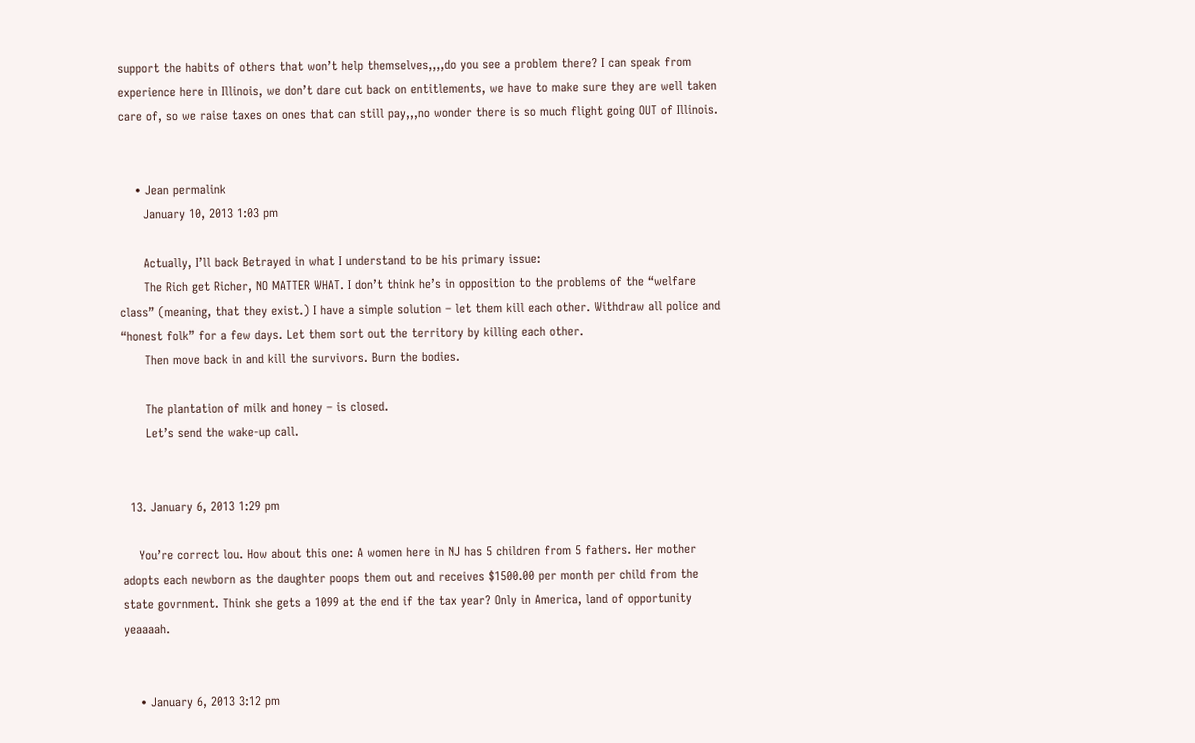support the habits of others that won’t help themselves,,,,do you see a problem there? I can speak from experience here in Illinois, we don’t dare cut back on entitlements, we have to make sure they are well taken care of, so we raise taxes on ones that can still pay,,,no wonder there is so much flight going OUT of Illinois.


    • Jean permalink
      January 10, 2013 1:03 pm

      Actually, I’ll back Betrayed in what I understand to be his primary issue:
      The Rich get Richer, NO MATTER WHAT. I don’t think he’s in opposition to the problems of the “welfare class” (meaning, that they exist.) I have a simple solution – let them kill each other. Withdraw all police and “honest folk” for a few days. Let them sort out the territory by killing each other.
      Then move back in and kill the survivors. Burn the bodies.

      The plantation of milk and honey – is closed.
      Let’s send the wake-up call.


  13. January 6, 2013 1:29 pm

    You’re correct lou. How about this one: A women here in NJ has 5 children from 5 fathers. Her mother adopts each newborn as the daughter poops them out and receives $1500.00 per month per child from the state govrnment. Think she gets a 1099 at the end if the tax year? Only in America, land of opportunity yeaaaah.


    • January 6, 2013 3:12 pm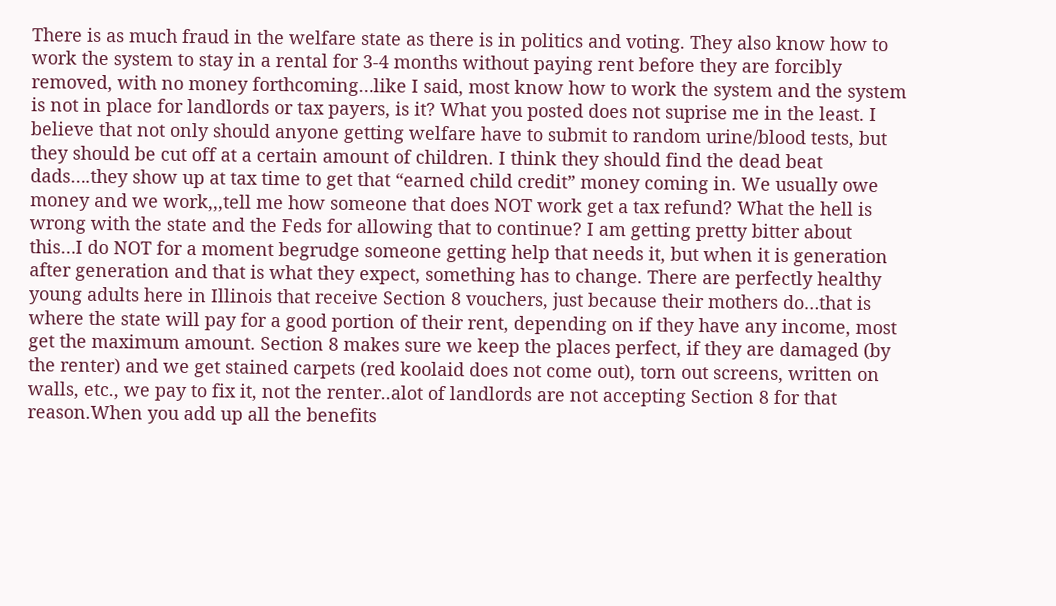There is as much fraud in the welfare state as there is in politics and voting. They also know how to work the system to stay in a rental for 3-4 months without paying rent before they are forcibly removed, with no money forthcoming…like I said, most know how to work the system and the system is not in place for landlords or tax payers, is it? What you posted does not suprise me in the least. I believe that not only should anyone getting welfare have to submit to random urine/blood tests, but they should be cut off at a certain amount of children. I think they should find the dead beat dads….they show up at tax time to get that “earned child credit” money coming in. We usually owe money and we work,,,tell me how someone that does NOT work get a tax refund? What the hell is wrong with the state and the Feds for allowing that to continue? I am getting pretty bitter about this…I do NOT for a moment begrudge someone getting help that needs it, but when it is generation after generation and that is what they expect, something has to change. There are perfectly healthy young adults here in Illinois that receive Section 8 vouchers, just because their mothers do…that is where the state will pay for a good portion of their rent, depending on if they have any income, most get the maximum amount. Section 8 makes sure we keep the places perfect, if they are damaged (by the renter) and we get stained carpets (red koolaid does not come out), torn out screens, written on walls, etc., we pay to fix it, not the renter..alot of landlords are not accepting Section 8 for that reason.When you add up all the benefits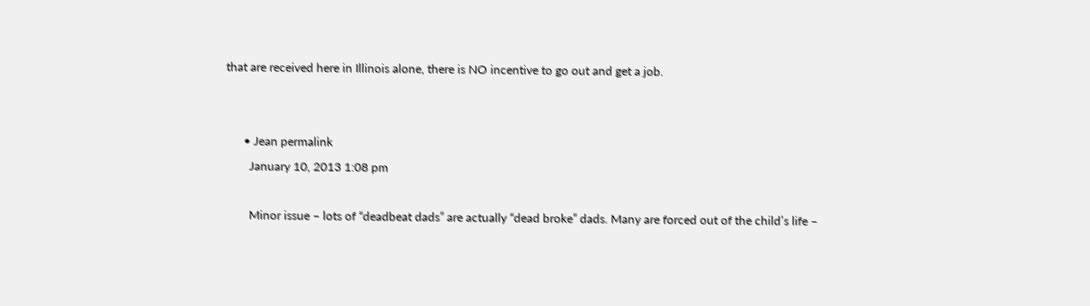that are received here in Illinois alone, there is NO incentive to go out and get a job.


      • Jean permalink
        January 10, 2013 1:08 pm

        Minor issue – lots of “deadbeat dads” are actually “dead broke” dads. Many are forced out of the child’s life –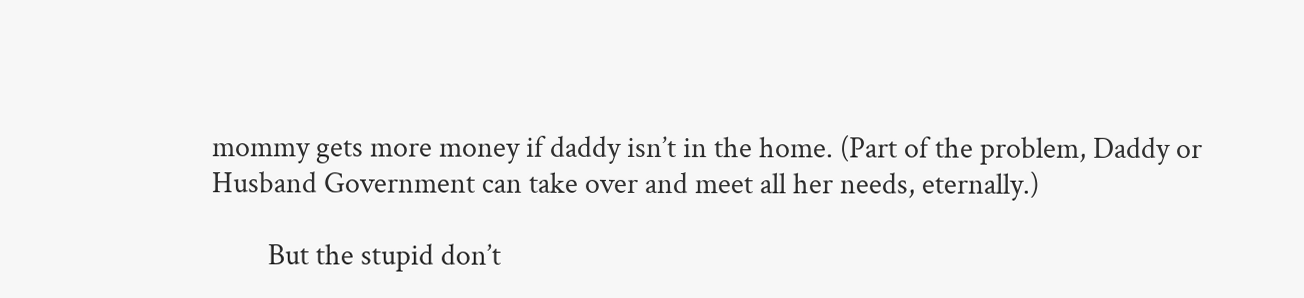mommy gets more money if daddy isn’t in the home. (Part of the problem, Daddy or Husband Government can take over and meet all her needs, eternally.)

        But the stupid don’t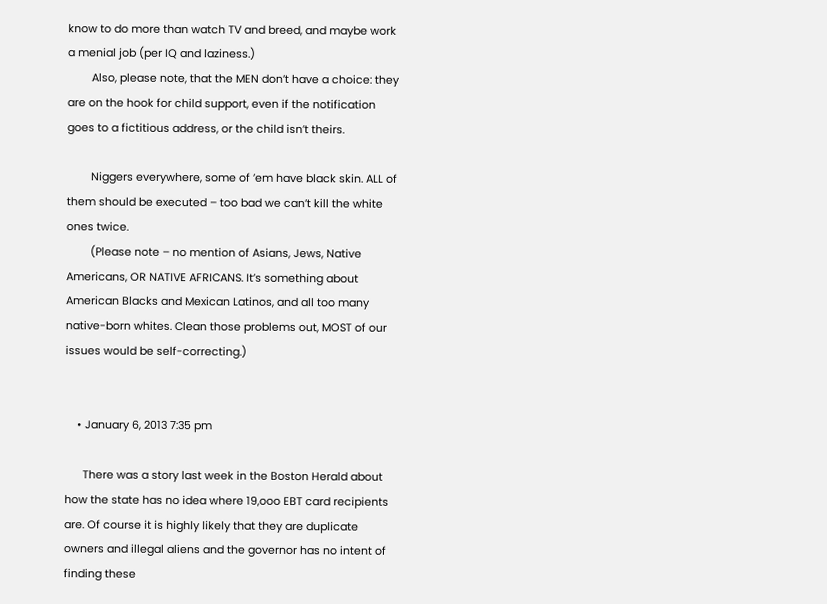know to do more than watch TV and breed, and maybe work a menial job (per IQ and laziness.)
        Also, please note, that the MEN don’t have a choice: they are on the hook for child support, even if the notification goes to a fictitious address, or the child isn’t theirs.

        Niggers everywhere, some of ’em have black skin. ALL of them should be executed – too bad we can’t kill the white ones twice.
        (Please note – no mention of Asians, Jews, Native Americans, OR NATIVE AFRICANS. It’s something about American Blacks and Mexican Latinos, and all too many native-born whites. Clean those problems out, MOST of our issues would be self-correcting.)


    • January 6, 2013 7:35 pm

      There was a story last week in the Boston Herald about how the state has no idea where 19,ooo EBT card recipients are. Of course it is highly likely that they are duplicate owners and illegal aliens and the governor has no intent of finding these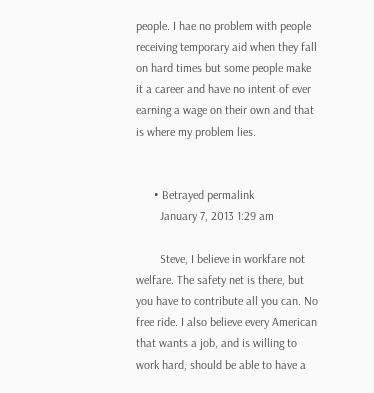people. I hae no problem with people receiving temporary aid when they fall on hard times but some people make it a career and have no intent of ever earning a wage on their own and that is where my problem lies.


      • Betrayed permalink
        January 7, 2013 1:29 am

        Steve, I believe in workfare not welfare. The safety net is there, but you have to contribute all you can. No free ride. I also believe every American that wants a job, and is willing to work hard, should be able to have a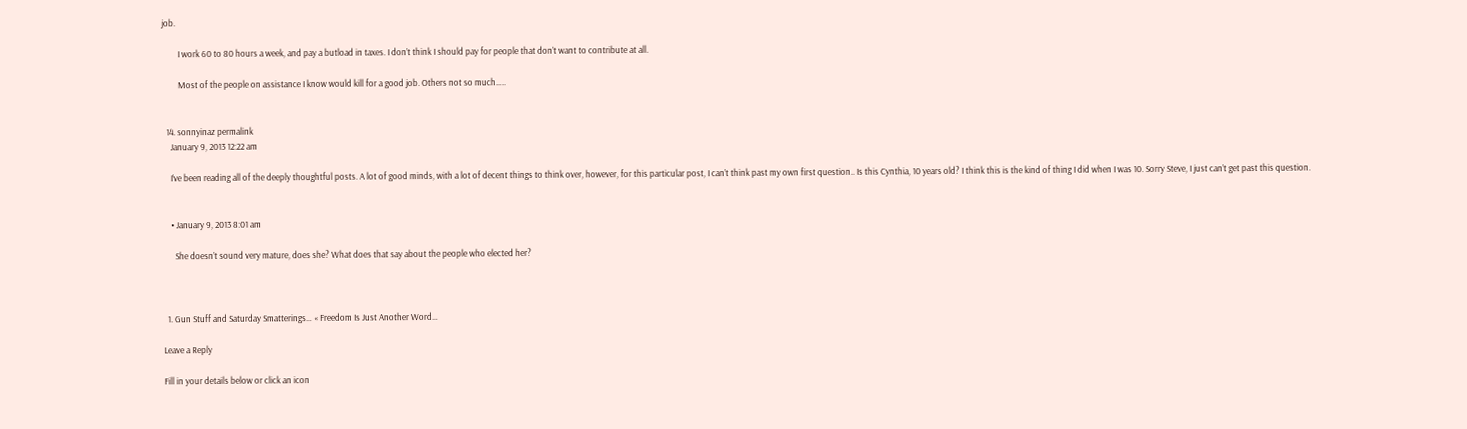job.

        I work 60 to 80 hours a week, and pay a butload in taxes. I don’t think I should pay for people that don’t want to contribute at all.

        Most of the people on assistance I know would kill for a good job. Others not so much…..


  14. sonnyinaz permalink
    January 9, 2013 12:22 am

    I’ve been reading all of the deeply thoughtful posts. A lot of good minds, with a lot of decent things to think over, however, for this particular post, I can’t think past my own first question.. Is this Cynthia, 10 years old? I think this is the kind of thing I did when I was 10. Sorry Steve, I just can’t get past this question.


    • January 9, 2013 8:01 am

      She doesn’t sound very mature, does she? What does that say about the people who elected her?



  1. Gun Stuff and Saturday Smatterings… « Freedom Is Just Another Word…

Leave a Reply

Fill in your details below or click an icon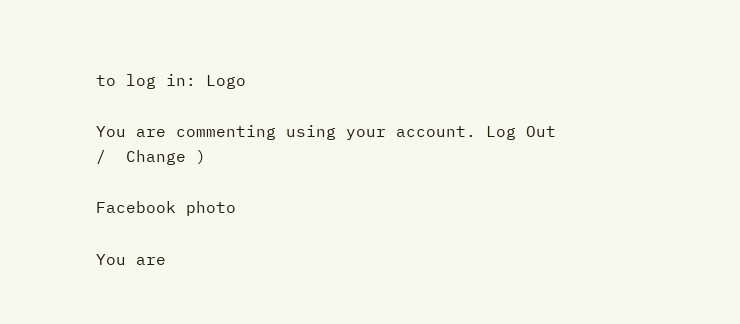to log in: Logo

You are commenting using your account. Log Out /  Change )

Facebook photo

You are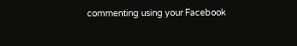commenting using your Facebook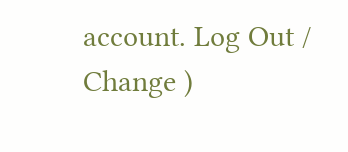account. Log Out /  Change )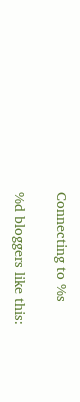Connecting to %s

%d bloggers like this: